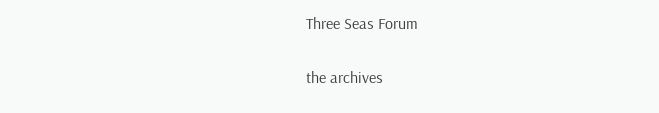Three Seas Forum

the archives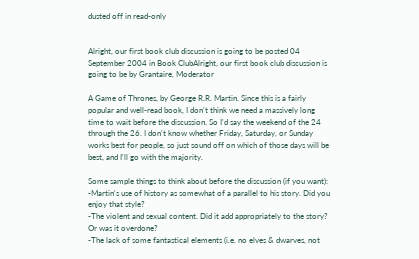dusted off in read-only


Alright, our first book club discussion is going to be posted 04 September 2004 in Book ClubAlright, our first book club discussion is going to be by Grantaire, Moderator

A Game of Thrones, by George R.R. Martin. Since this is a fairly popular and well-read book, I don't think we need a massively long time to wait before the discussion. So I'd say the weekend of the 24 through the 26. I don't know whether Friday, Saturday, or Sunday works best for people, so just sound off on which of those days will be best, and I'll go with the majority.

Some sample things to think about before the discussion (if you want):
-Martin's use of history as somewhat of a parallel to his story. Did you enjoy that style?
-The violent and sexual content. Did it add appropriately to the story? Or was it overdone?
-The lack of some fantastical elements (i.e. no elves & dwarves, not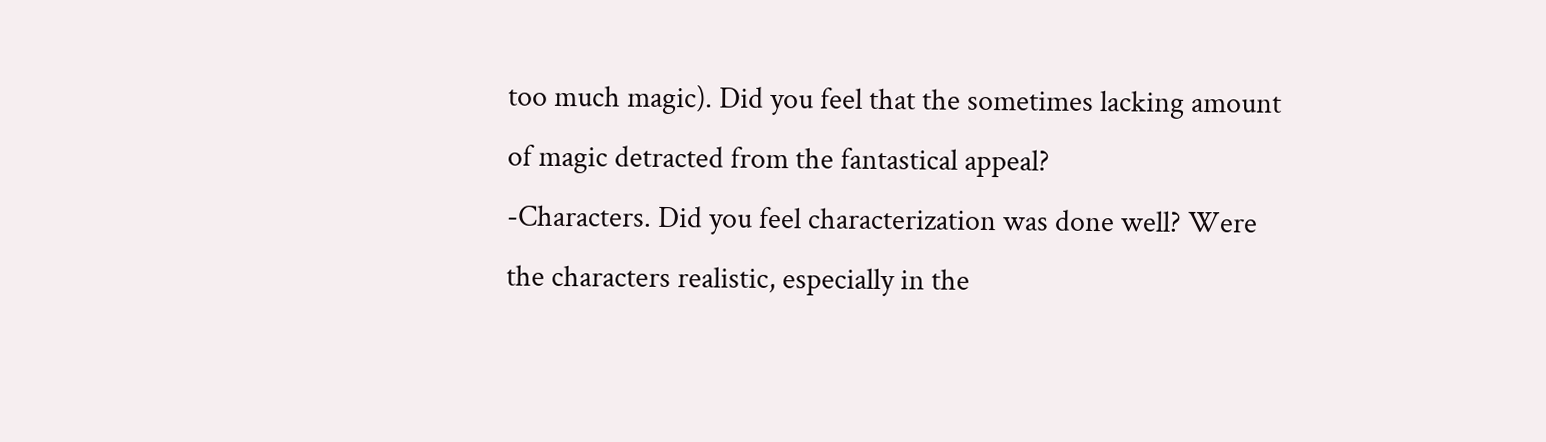too much magic). Did you feel that the sometimes lacking amount of magic detracted from the fantastical appeal?
-Characters. Did you feel characterization was done well? Were the characters realistic, especially in the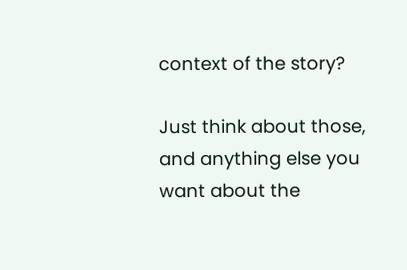context of the story?

Just think about those, and anything else you want about the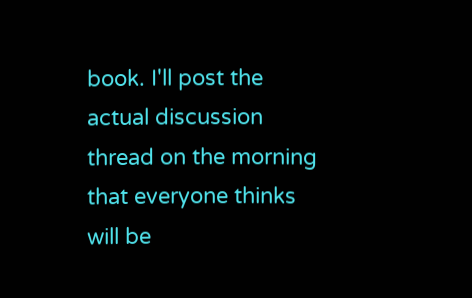book. I'll post the actual discussion thread on the morning that everyone thinks will be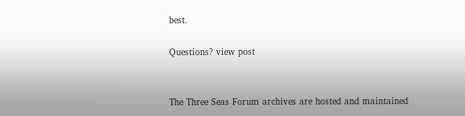best.

Questions? view post


The Three Seas Forum archives are hosted and maintained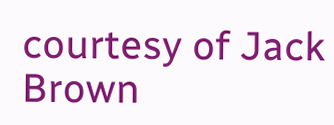courtesy of Jack Brown